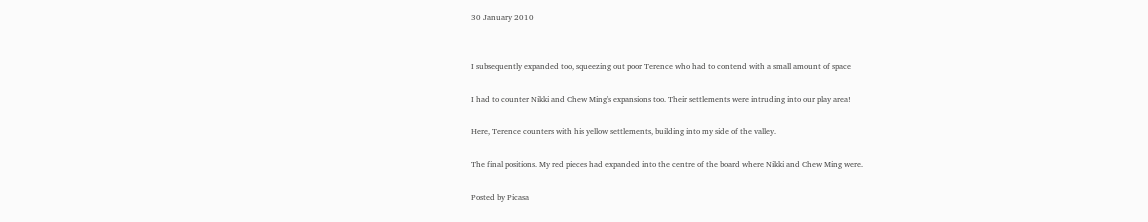30 January 2010


I subsequently expanded too, squeezing out poor Terence who had to contend with a small amount of space

I had to counter Nikki and Chew Ming's expansions too. Their settlements were intruding into our play area!

Here, Terence counters with his yellow settlements, building into my side of the valley.

The final positions. My red pieces had expanded into the centre of the board where Nikki and Chew Ming were.

Posted by Picasa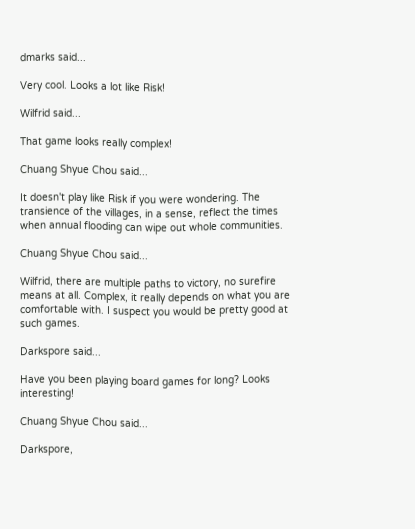dmarks said...

Very cool. Looks a lot like Risk!

Wilfrid said...

That game looks really complex!

Chuang Shyue Chou said...

It doesn't play like Risk if you were wondering. The transience of the villages, in a sense, reflect the times when annual flooding can wipe out whole communities.

Chuang Shyue Chou said...

Wilfrid, there are multiple paths to victory, no surefire means at all. Complex, it really depends on what you are comfortable with. I suspect you would be pretty good at such games.

Darkspore said...

Have you been playing board games for long? Looks interesting!

Chuang Shyue Chou said...

Darkspore,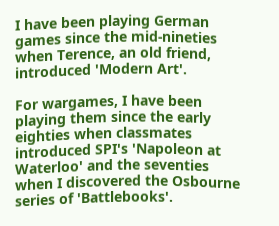I have been playing German games since the mid-nineties when Terence, an old friend, introduced 'Modern Art'.

For wargames, I have been playing them since the early eighties when classmates introduced SPI's 'Napoleon at Waterloo' and the seventies when I discovered the Osbourne series of 'Battlebooks'.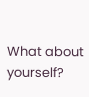What about yourself?